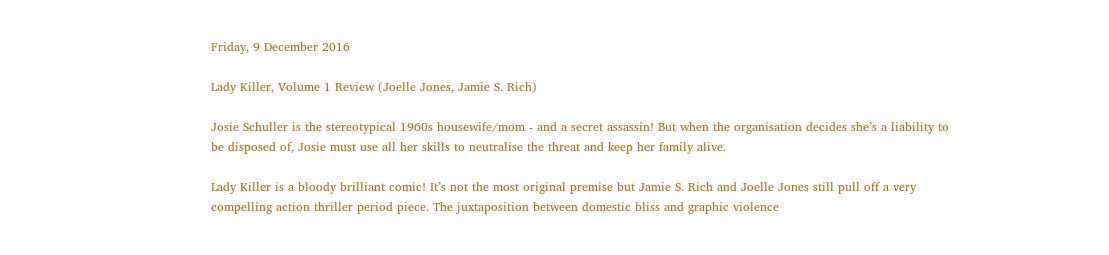Friday, 9 December 2016

Lady Killer, Volume 1 Review (Joelle Jones, Jamie S. Rich)

Josie Schuller is the stereotypical 1960s housewife/mom - and a secret assassin! But when the organisation decides she’s a liability to be disposed of, Josie must use all her skills to neutralise the threat and keep her family alive.

Lady Killer is a bloody brilliant comic! It’s not the most original premise but Jamie S. Rich and Joelle Jones still pull off a very compelling action thriller period piece. The juxtaposition between domestic bliss and graphic violence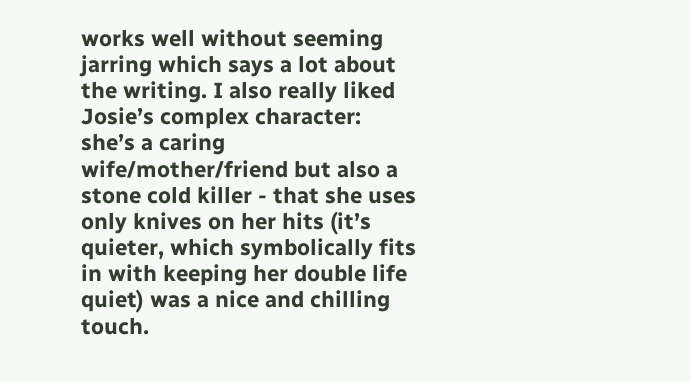works well without seeming jarring which says a lot about the writing. I also really liked Josie’s complex character: she’s a caring wife/mother/friend but also a stone cold killer - that she uses only knives on her hits (it’s quieter, which symbolically fits in with keeping her double life quiet) was a nice and chilling touch.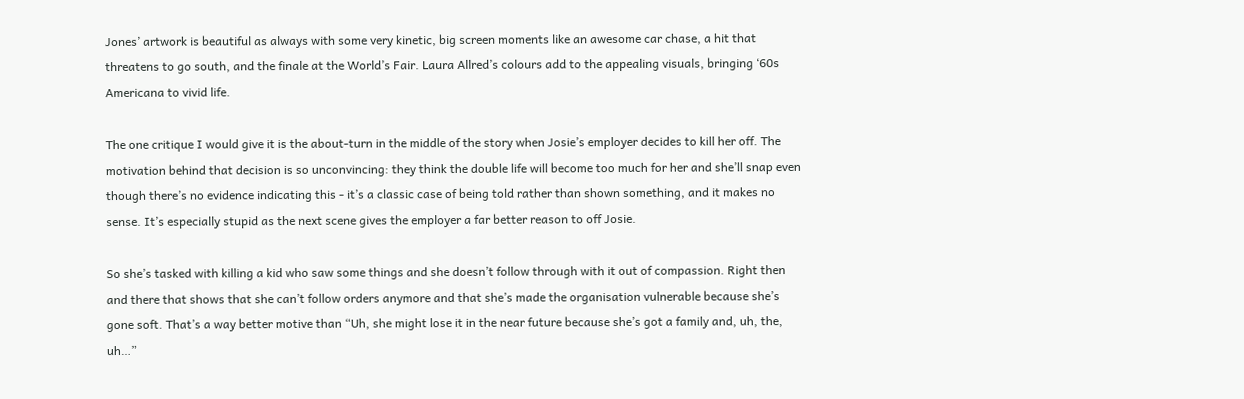Jones’ artwork is beautiful as always with some very kinetic, big screen moments like an awesome car chase, a hit that threatens to go south, and the finale at the World’s Fair. Laura Allred’s colours add to the appealing visuals, bringing ‘60s Americana to vivid life.

The one critique I would give it is the about-turn in the middle of the story when Josie’s employer decides to kill her off. The motivation behind that decision is so unconvincing: they think the double life will become too much for her and she’ll snap even though there’s no evidence indicating this - it’s a classic case of being told rather than shown something, and it makes no sense. It’s especially stupid as the next scene gives the employer a far better reason to off Josie.

So she’s tasked with killing a kid who saw some things and she doesn’t follow through with it out of compassion. Right then and there that shows that she can’t follow orders anymore and that she’s made the organisation vulnerable because she’s gone soft. That’s a way better motive than “Uh, she might lose it in the near future because she’s got a family and, uh, the, uh…”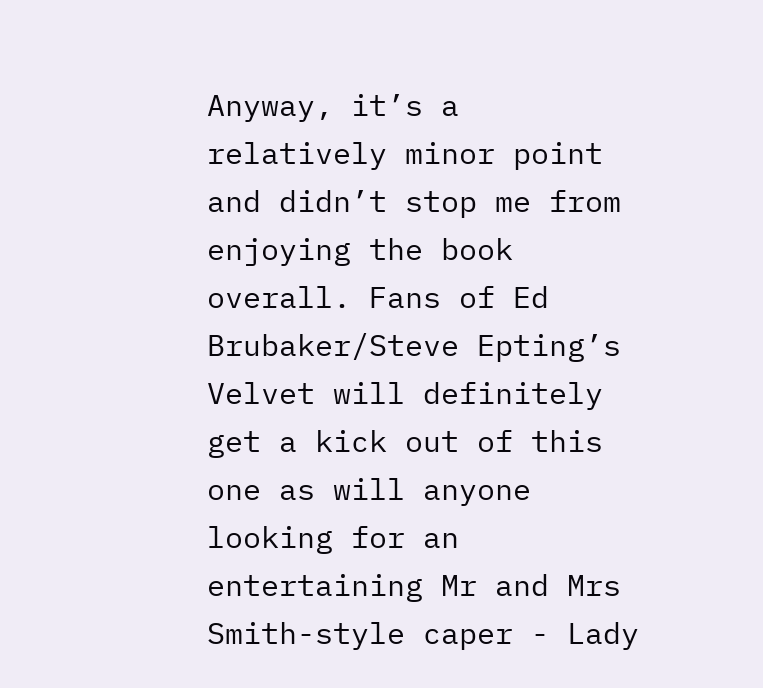Anyway, it’s a relatively minor point and didn’t stop me from enjoying the book overall. Fans of Ed Brubaker/Steve Epting’s Velvet will definitely get a kick out of this one as will anyone looking for an entertaining Mr and Mrs Smith-style caper - Lady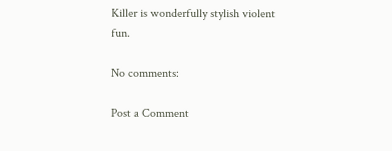Killer is wonderfully stylish violent fun.

No comments:

Post a Comment